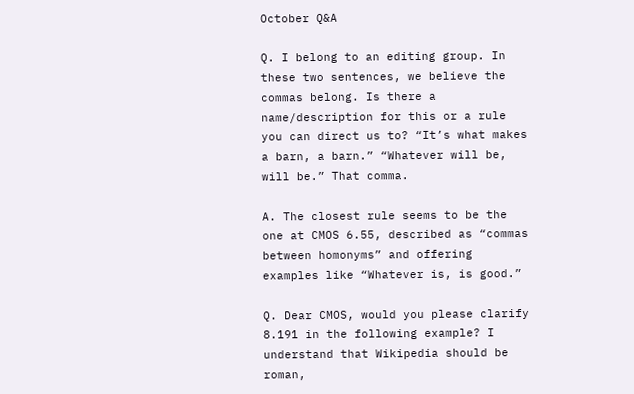October Q&A

Q. I belong to an editing group. In these two sentences, we believe the commas belong. Is there a name/description for this or a rule you can direct us to? “It’s what makes a barn, a barn.” “Whatever will be, will be.” That comma.

A. The closest rule seems to be the one at CMOS 6.55, described as “commas between homonyms” and offering examples like “Whatever is, is good.”

Q. Dear CMOS, would you please clarify 8.191 in the following example? I understand that Wikipedia should be roman,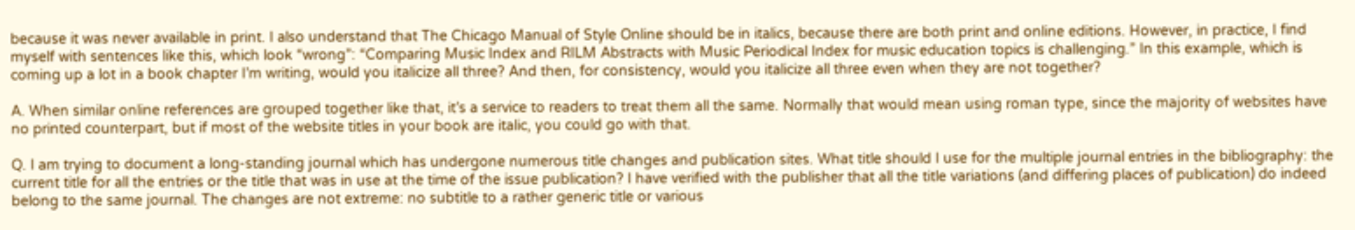because it was never available in print. I also understand that The Chicago Manual of Style Online should be in italics, because there are both print and online editions. However, in practice, I find myself with sentences like this, which look “wrong”: “Comparing Music Index and RILM Abstracts with Music Periodical Index for music education topics is challenging.” In this example, which is coming up a lot in a book chapter I’m writing, would you italicize all three? And then, for consistency, would you italicize all three even when they are not together?

A. When similar online references are grouped together like that, it’s a service to readers to treat them all the same. Normally that would mean using roman type, since the majority of websites have no printed counterpart, but if most of the website titles in your book are italic, you could go with that.

Q. I am trying to document a long-standing journal which has undergone numerous title changes and publication sites. What title should I use for the multiple journal entries in the bibliography: the current title for all the entries or the title that was in use at the time of the issue publication? I have verified with the publisher that all the title variations (and differing places of publication) do indeed belong to the same journal. The changes are not extreme: no subtitle to a rather generic title or various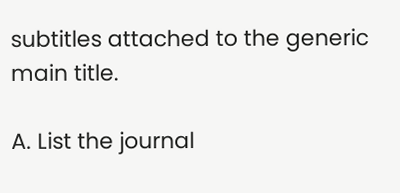subtitles attached to the generic main title.

A. List the journal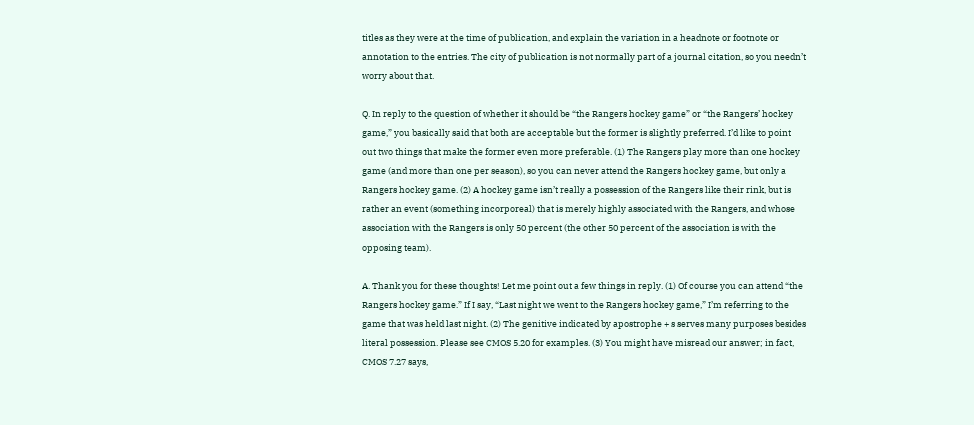titles as they were at the time of publication, and explain the variation in a headnote or footnote or annotation to the entries. The city of publication is not normally part of a journal citation, so you needn’t worry about that.

Q. In reply to the question of whether it should be “the Rangers hockey game” or “the Rangers’ hockey game,” you basically said that both are acceptable but the former is slightly preferred. I’d like to point out two things that make the former even more preferable. (1) The Rangers play more than one hockey game (and more than one per season), so you can never attend the Rangers hockey game, but only a Rangers hockey game. (2) A hockey game isn’t really a possession of the Rangers like their rink, but is rather an event (something incorporeal) that is merely highly associated with the Rangers, and whose association with the Rangers is only 50 percent (the other 50 percent of the association is with the opposing team).

A. Thank you for these thoughts! Let me point out a few things in reply. (1) Of course you can attend “the Rangers hockey game.” If I say, “Last night we went to the Rangers hockey game,” I’m referring to the game that was held last night. (2) The genitive indicated by apostrophe + s serves many purposes besides literal possession. Please see CMOS 5.20 for examples. (3) You might have misread our answer; in fact, CMOS 7.27 says,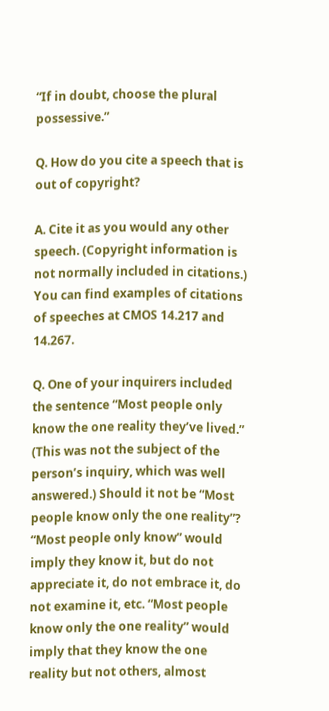“If in doubt, choose the plural possessive.”

Q. How do you cite a speech that is out of copyright?

A. Cite it as you would any other speech. (Copyright information is not normally included in citations.) You can find examples of citations of speeches at CMOS 14.217 and 14.267.

Q. One of your inquirers included the sentence “Most people only know the one reality they’ve lived.” (This was not the subject of the person’s inquiry, which was well answered.) Should it not be “Most people know only the one reality”? “Most people only know” would imply they know it, but do not appreciate it, do not embrace it, do not examine it, etc. “Most people know only the one reality” would imply that they know the one reality but not others, almost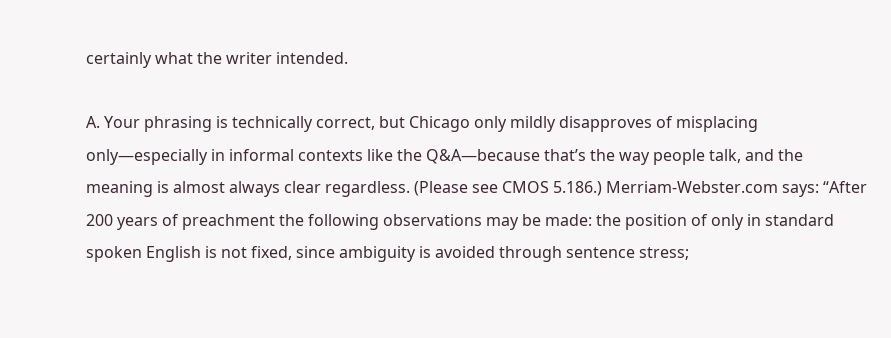certainly what the writer intended.

A. Your phrasing is technically correct, but Chicago only mildly disapproves of misplacing only—especially in informal contexts like the Q&A—because that’s the way people talk, and the meaning is almost always clear regardless. (Please see CMOS 5.186.) Merriam-Webster.com says: “After 200 years of preachment the following observations may be made: the position of only in standard spoken English is not fixed, since ambiguity is avoided through sentence stress;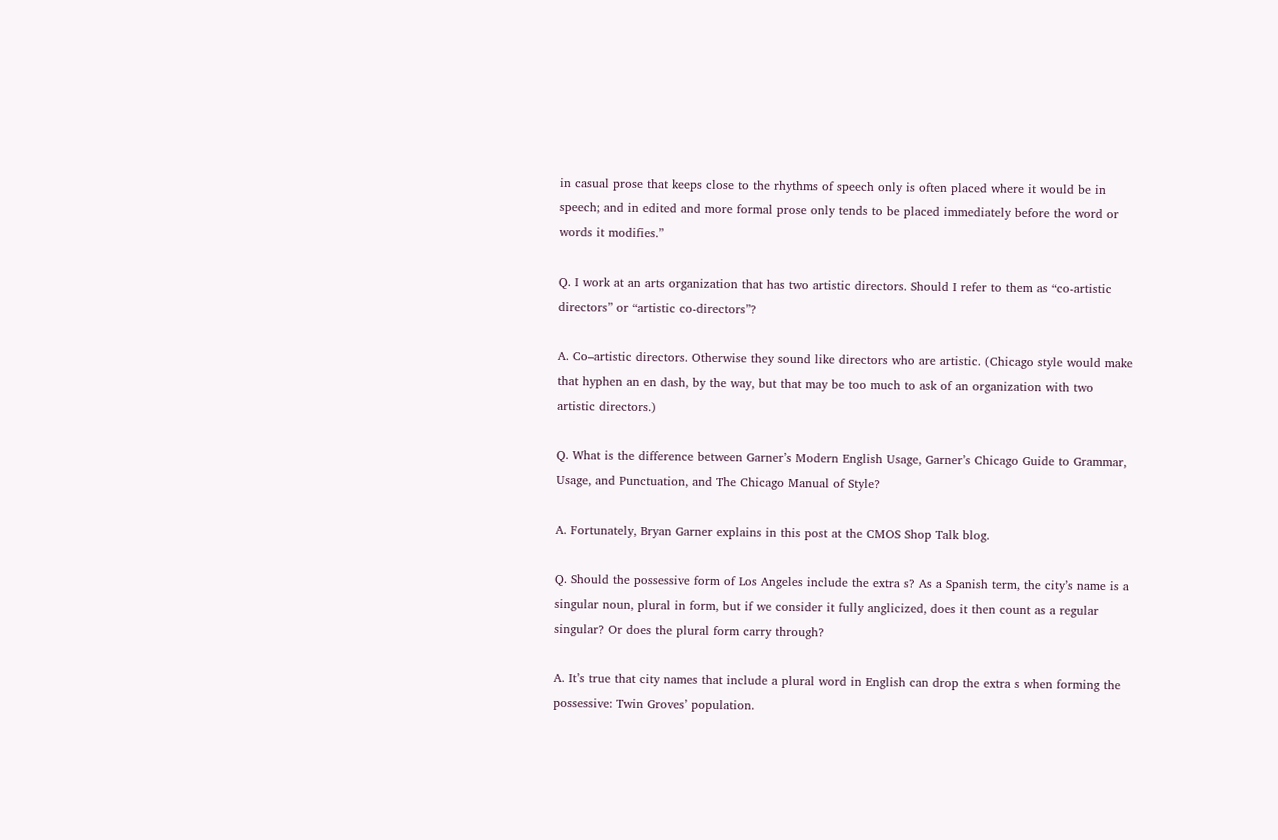in casual prose that keeps close to the rhythms of speech only is often placed where it would be in speech; and in edited and more formal prose only tends to be placed immediately before the word or words it modifies.”

Q. I work at an arts organization that has two artistic directors. Should I refer to them as “co-artistic directors” or “artistic co-directors”?

A. Co–artistic directors. Otherwise they sound like directors who are artistic. (Chicago style would make that hyphen an en dash, by the way, but that may be too much to ask of an organization with two artistic directors.)

Q. What is the difference between Garner’s Modern English Usage, Garner’s Chicago Guide to Grammar, Usage, and Punctuation, and The Chicago Manual of Style?

A. Fortunately, Bryan Garner explains in this post at the CMOS Shop Talk blog.

Q. Should the possessive form of Los Angeles include the extra s? As a Spanish term, the city’s name is a singular noun, plural in form, but if we consider it fully anglicized, does it then count as a regular singular? Or does the plural form carry through?

A. It’s true that city names that include a plural word in English can drop the extra s when forming the possessive: Twin Groves’ population.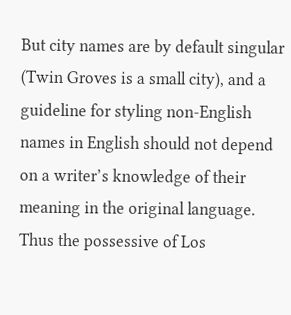But city names are by default singular (Twin Groves is a small city), and a guideline for styling non-English names in English should not depend on a writer’s knowledge of their meaning in the original language. Thus the possessive of Los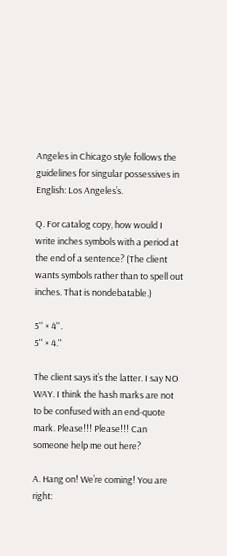Angeles in Chicago style follows the guidelines for singular possessives in English: Los Angeles’s.

Q. For catalog copy, how would I write inches symbols with a period at the end of a sentence? (The client wants symbols rather than to spell out inches. That is nondebatable.)

5'' × 4''.
5'' × 4.''

The client says it’s the latter. I say NO WAY. I think the hash marks are not to be confused with an end-quote mark. Please!!! Please!!! Can someone help me out here?

A. Hang on! We’re coming! You are right: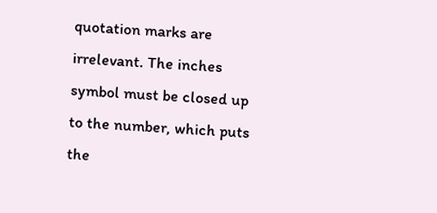quotation marks are irrelevant. The inches symbol must be closed up to the number, which puts the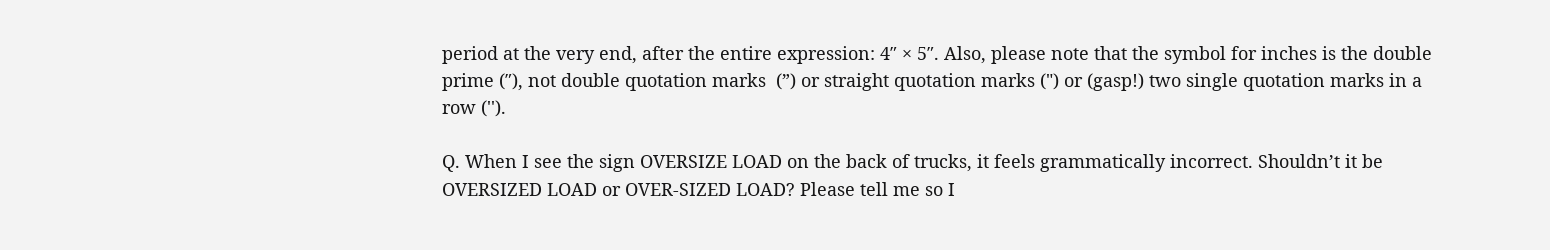period at the very end, after the entire expression: 4″ × 5″. Also, please note that the symbol for inches is the double prime (″), not double quotation marks  (”) or straight quotation marks (") or (gasp!) two single quotation marks in a row ('').

Q. When I see the sign OVERSIZE LOAD on the back of trucks, it feels grammatically incorrect. Shouldn’t it be OVERSIZED LOAD or OVER-SIZED LOAD? Please tell me so I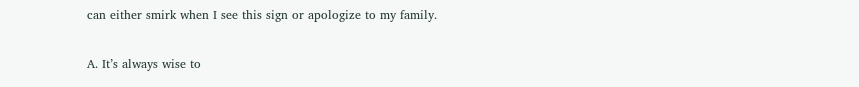can either smirk when I see this sign or apologize to my family.

A. It’s always wise to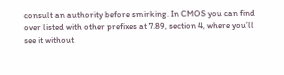consult an authority before smirking. In CMOS you can find over listed with other prefixes at 7.89, section 4, where you’ll see it without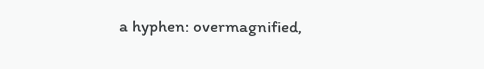a hyphen: overmagnified,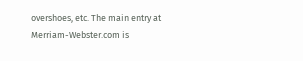overshoes, etc. The main entry at Merriam-Webster.com is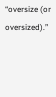“oversize (or oversized).”